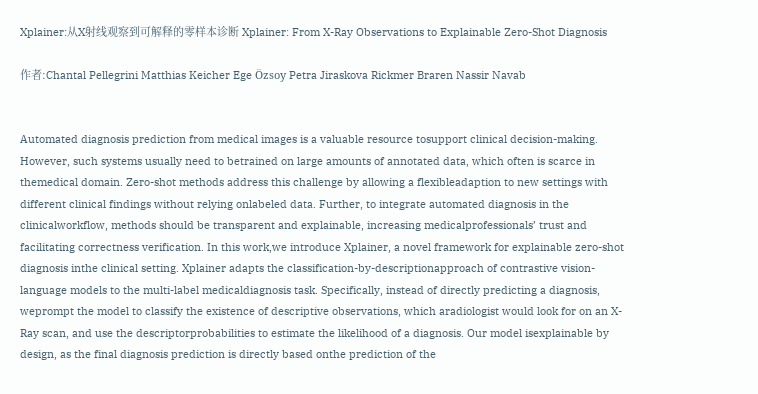Xplainer:从X射线观察到可解释的零样本诊断 Xplainer: From X-Ray Observations to Explainable Zero-Shot Diagnosis

作者:Chantal Pellegrini Matthias Keicher Ege Özsoy Petra Jiraskova Rickmer Braren Nassir Navab


Automated diagnosis prediction from medical images is a valuable resource tosupport clinical decision-making. However, such systems usually need to betrained on large amounts of annotated data, which often is scarce in themedical domain. Zero-shot methods address this challenge by allowing a flexibleadaption to new settings with different clinical findings without relying onlabeled data. Further, to integrate automated diagnosis in the clinicalworkflow, methods should be transparent and explainable, increasing medicalprofessionals’ trust and facilitating correctness verification. In this work,we introduce Xplainer, a novel framework for explainable zero-shot diagnosis inthe clinical setting. Xplainer adapts the classification-by-descriptionapproach of contrastive vision-language models to the multi-label medicaldiagnosis task. Specifically, instead of directly predicting a diagnosis, weprompt the model to classify the existence of descriptive observations, which aradiologist would look for on an X-Ray scan, and use the descriptorprobabilities to estimate the likelihood of a diagnosis. Our model isexplainable by design, as the final diagnosis prediction is directly based onthe prediction of the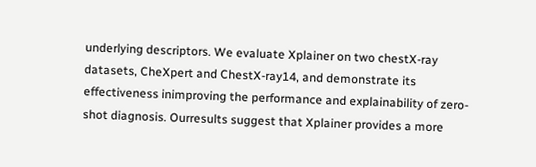underlying descriptors. We evaluate Xplainer on two chestX-ray datasets, CheXpert and ChestX-ray14, and demonstrate its effectiveness inimproving the performance and explainability of zero-shot diagnosis. Ourresults suggest that Xplainer provides a more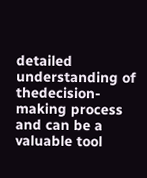detailed understanding of thedecision-making process and can be a valuable tool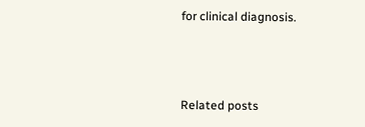for clinical diagnosis.



Related posts